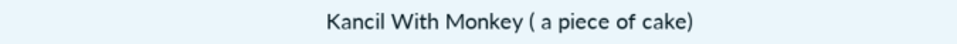Kancil With Monkey ( a piece of cake)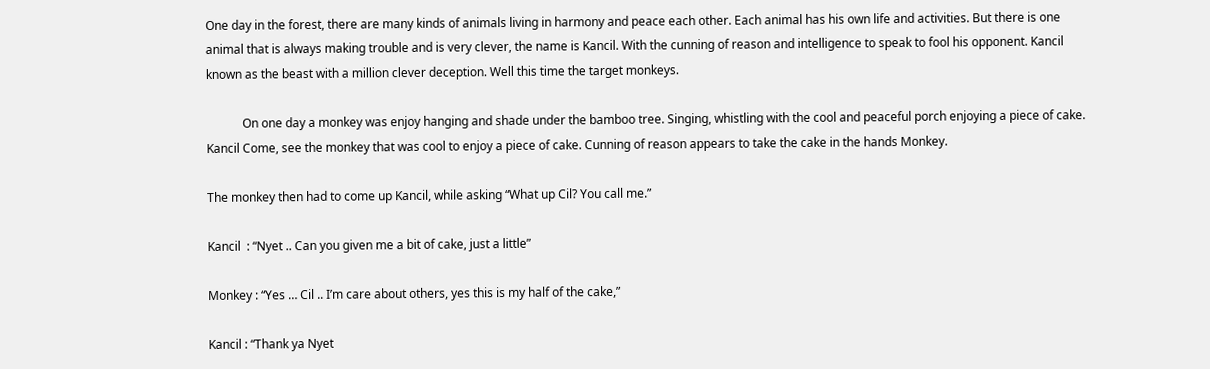One day in the forest, there are many kinds of animals living in harmony and peace each other. Each animal has his own life and activities. But there is one animal that is always making trouble and is very clever, the name is Kancil. With the cunning of reason and intelligence to speak to fool his opponent. Kancil known as the beast with a million clever deception. Well this time the target monkeys.

            On one day a monkey was enjoy hanging and shade under the bamboo tree. Singing, whistling with the cool and peaceful porch enjoying a piece of cake. Kancil Come, see the monkey that was cool to enjoy a piece of cake. Cunning of reason appears to take the cake in the hands Monkey.

The monkey then had to come up Kancil, while asking “What up Cil? You call me.”

Kancil  : “Nyet .. Can you given me a bit of cake, just a little”

Monkey : “Yes … Cil .. I’m care about others, yes this is my half of the cake,”

Kancil : “Thank ya Nyet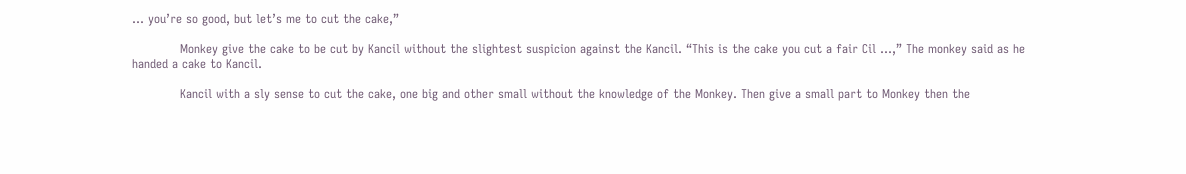… you’re so good, but let’s me to cut the cake,”

            Monkey give the cake to be cut by Kancil without the slightest suspicion against the Kancil. “This is the cake you cut a fair Cil …,” The monkey said as he handed a cake to Kancil.

            Kancil with a sly sense to cut the cake, one big and other small without the knowledge of the Monkey. Then give a small part to Monkey then the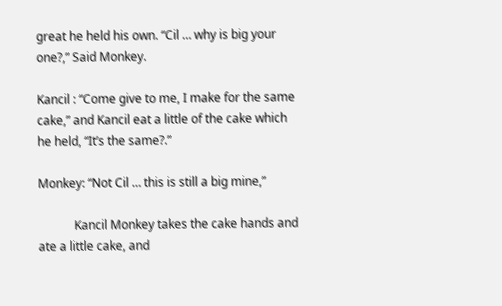great he held his own. “Cil … why is big your one?,” Said Monkey.

Kancil : “Come give to me, I make for the same cake,” and Kancil eat a little of the cake which he held, “It’s the same?.”

Monkey: “Not Cil … this is still a big mine,”

            Kancil Monkey takes the cake hands and ate a little cake, and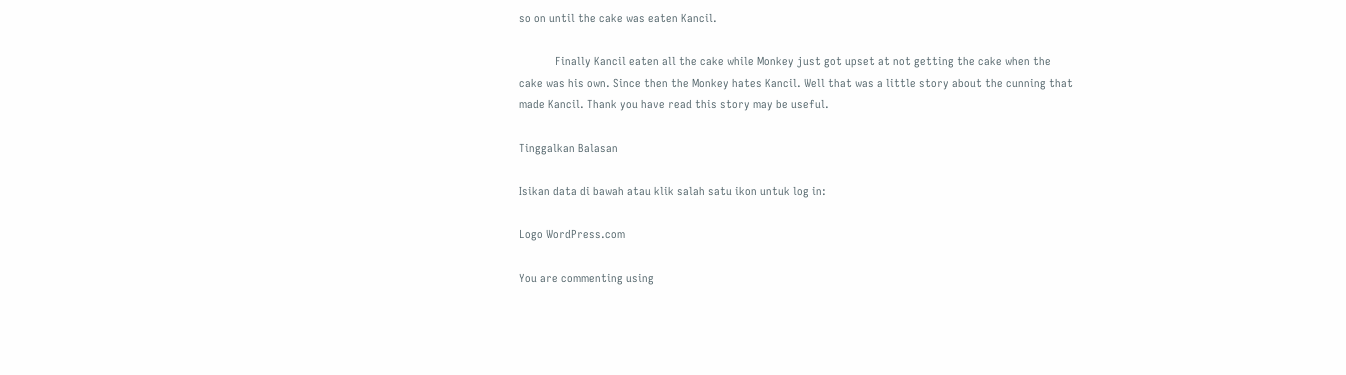so on until the cake was eaten Kancil.

            Finally Kancil eaten all the cake while Monkey just got upset at not getting the cake when the cake was his own. Since then the Monkey hates Kancil. Well that was a little story about the cunning that made Kancil. Thank you have read this story may be useful.

Tinggalkan Balasan

Isikan data di bawah atau klik salah satu ikon untuk log in:

Logo WordPress.com

You are commenting using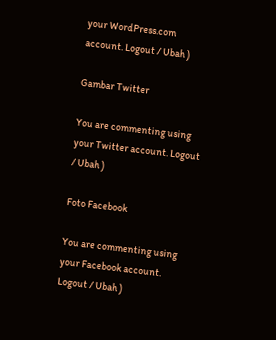your WordPress.com account. Logout / Ubah )

Gambar Twitter

You are commenting using your Twitter account. Logout / Ubah )

Foto Facebook

You are commenting using your Facebook account. Logout / Ubah )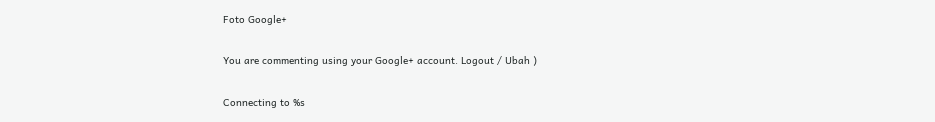Foto Google+

You are commenting using your Google+ account. Logout / Ubah )

Connecting to %s